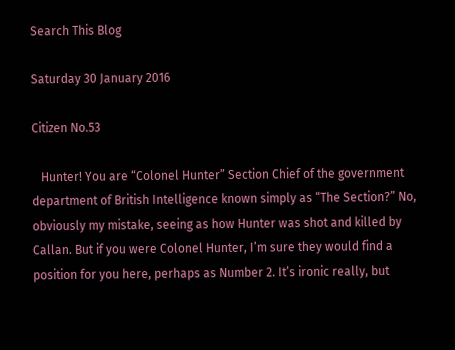Search This Blog

Saturday 30 January 2016

Citizen No.53

   Hunter! You are “Colonel Hunter” Section Chief of the government department of British Intelligence known simply as “The Section?” No, obviously my mistake, seeing as how Hunter was shot and killed by Callan. But if you were Colonel Hunter, I’m sure they would find a position for you here, perhaps as Number 2. It’s ironic really, but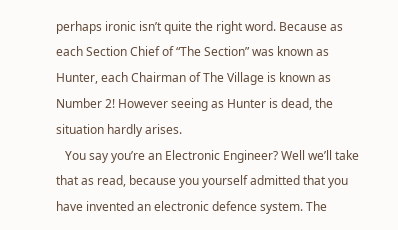perhaps ironic isn’t quite the right word. Because as each Section Chief of “The Section” was known as Hunter, each Chairman of The Village is known as Number 2! However seeing as Hunter is dead, the situation hardly arises.
   You say you’re an Electronic Engineer? Well we’ll take that as read, because you yourself admitted that you have invented an electronic defence system. The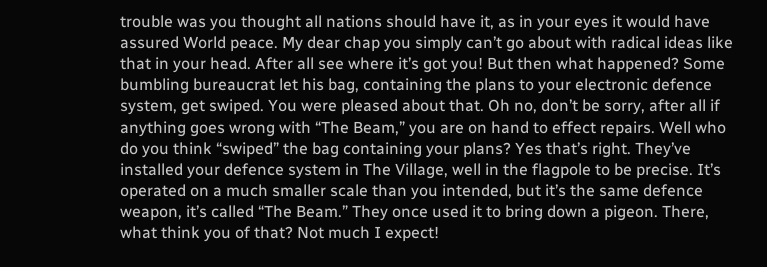trouble was you thought all nations should have it, as in your eyes it would have assured World peace. My dear chap you simply can’t go about with radical ideas like that in your head. After all see where it’s got you! But then what happened? Some bumbling bureaucrat let his bag, containing the plans to your electronic defence system, get swiped. You were pleased about that. Oh no, don’t be sorry, after all if anything goes wrong with “The Beam,” you are on hand to effect repairs. Well who do you think “swiped” the bag containing your plans? Yes that’s right. They’ve installed your defence system in The Village, well in the flagpole to be precise. It’s operated on a much smaller scale than you intended, but it’s the same defence weapon, it’s called “The Beam.” They once used it to bring down a pigeon. There, what think you of that? Not much I expect!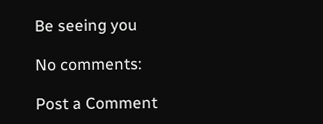Be seeing you

No comments:

Post a Comment